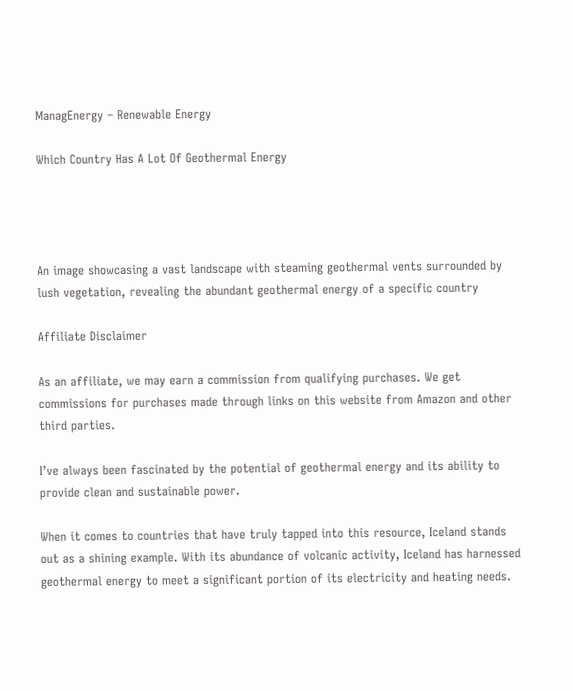ManagEnergy – Renewable Energy

Which Country Has A Lot Of Geothermal Energy




An image showcasing a vast landscape with steaming geothermal vents surrounded by lush vegetation, revealing the abundant geothermal energy of a specific country

Affiliate Disclaimer

As an affiliate, we may earn a commission from qualifying purchases. We get commissions for purchases made through links on this website from Amazon and other third parties.

I’ve always been fascinated by the potential of geothermal energy and its ability to provide clean and sustainable power.

When it comes to countries that have truly tapped into this resource, Iceland stands out as a shining example. With its abundance of volcanic activity, Iceland has harnessed geothermal energy to meet a significant portion of its electricity and heating needs.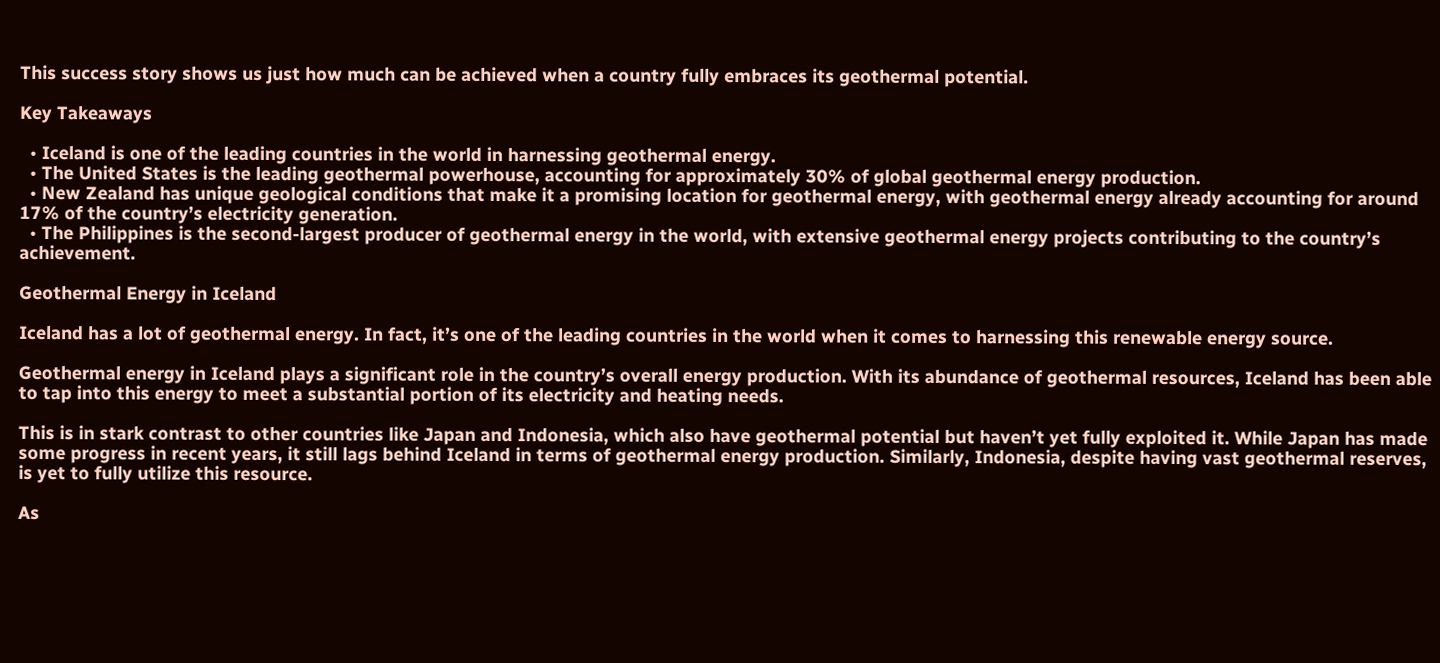This success story shows us just how much can be achieved when a country fully embraces its geothermal potential.

Key Takeaways

  • Iceland is one of the leading countries in the world in harnessing geothermal energy.
  • The United States is the leading geothermal powerhouse, accounting for approximately 30% of global geothermal energy production.
  • New Zealand has unique geological conditions that make it a promising location for geothermal energy, with geothermal energy already accounting for around 17% of the country’s electricity generation.
  • The Philippines is the second-largest producer of geothermal energy in the world, with extensive geothermal energy projects contributing to the country’s achievement.

Geothermal Energy in Iceland

Iceland has a lot of geothermal energy. In fact, it’s one of the leading countries in the world when it comes to harnessing this renewable energy source.

Geothermal energy in Iceland plays a significant role in the country’s overall energy production. With its abundance of geothermal resources, Iceland has been able to tap into this energy to meet a substantial portion of its electricity and heating needs.

This is in stark contrast to other countries like Japan and Indonesia, which also have geothermal potential but haven’t yet fully exploited it. While Japan has made some progress in recent years, it still lags behind Iceland in terms of geothermal energy production. Similarly, Indonesia, despite having vast geothermal reserves, is yet to fully utilize this resource.

As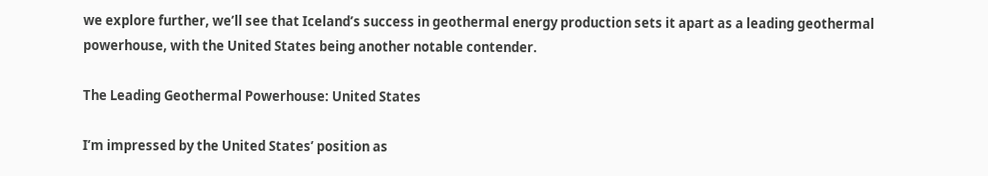we explore further, we’ll see that Iceland’s success in geothermal energy production sets it apart as a leading geothermal powerhouse, with the United States being another notable contender.

The Leading Geothermal Powerhouse: United States

I’m impressed by the United States’ position as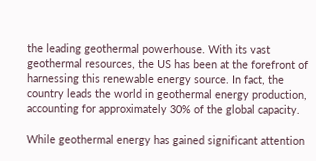the leading geothermal powerhouse. With its vast geothermal resources, the US has been at the forefront of harnessing this renewable energy source. In fact, the country leads the world in geothermal energy production, accounting for approximately 30% of the global capacity.

While geothermal energy has gained significant attention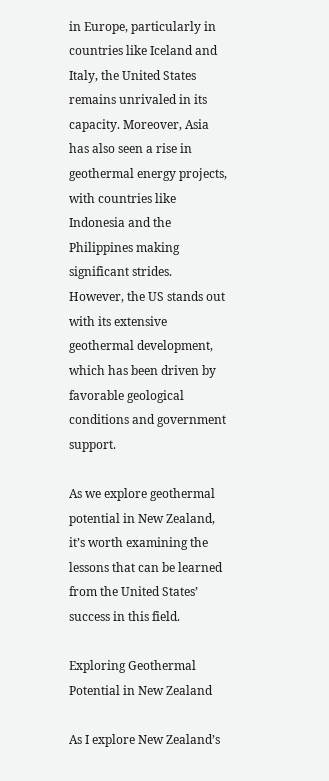in Europe, particularly in countries like Iceland and Italy, the United States remains unrivaled in its capacity. Moreover, Asia has also seen a rise in geothermal energy projects, with countries like Indonesia and the Philippines making significant strides. However, the US stands out with its extensive geothermal development, which has been driven by favorable geological conditions and government support.

As we explore geothermal potential in New Zealand, it’s worth examining the lessons that can be learned from the United States’ success in this field.

Exploring Geothermal Potential in New Zealand

As I explore New Zealand’s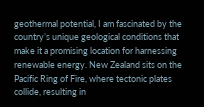geothermal potential, I am fascinated by the country’s unique geological conditions that make it a promising location for harnessing renewable energy. New Zealand sits on the Pacific Ring of Fire, where tectonic plates collide, resulting in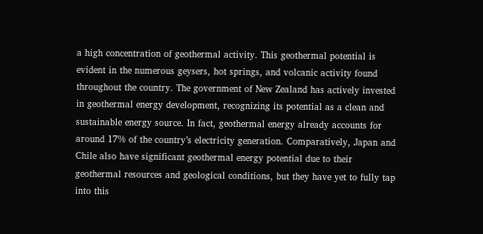a high concentration of geothermal activity. This geothermal potential is evident in the numerous geysers, hot springs, and volcanic activity found throughout the country. The government of New Zealand has actively invested in geothermal energy development, recognizing its potential as a clean and sustainable energy source. In fact, geothermal energy already accounts for around 17% of the country’s electricity generation. Comparatively, Japan and Chile also have significant geothermal energy potential due to their geothermal resources and geological conditions, but they have yet to fully tap into this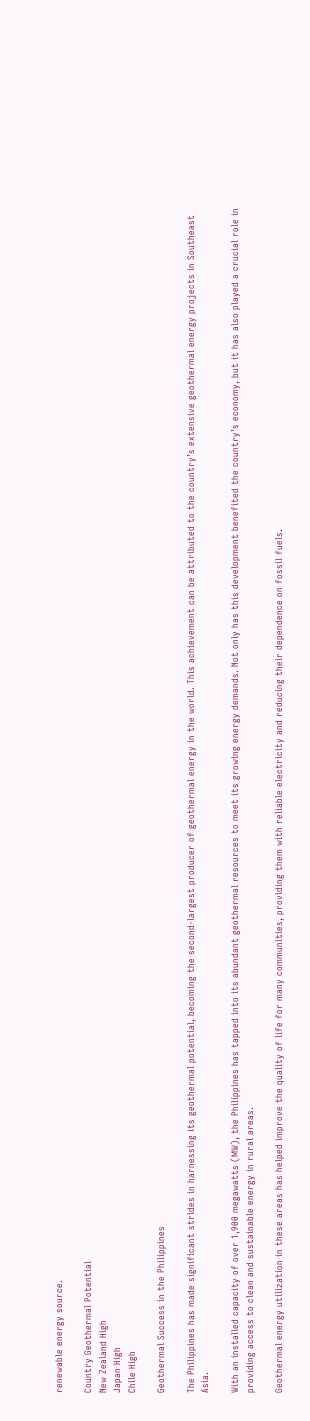renewable energy source.

Country Geothermal Potential
New Zealand High
Japan High
Chile High

Geothermal Success in the Philippines

The Philippines has made significant strides in harnessing its geothermal potential, becoming the second-largest producer of geothermal energy in the world. This achievement can be attributed to the country’s extensive geothermal energy projects in Southeast Asia.

With an installed capacity of over 1,900 megawatts (MW), the Philippines has tapped into its abundant geothermal resources to meet its growing energy demands. Not only has this development benefited the country’s economy, but it has also played a crucial role in providing access to clean and sustainable energy in rural areas.

Geothermal energy utilization in these areas has helped improve the quality of life for many communities, providing them with reliable electricity and reducing their dependence on fossil fuels.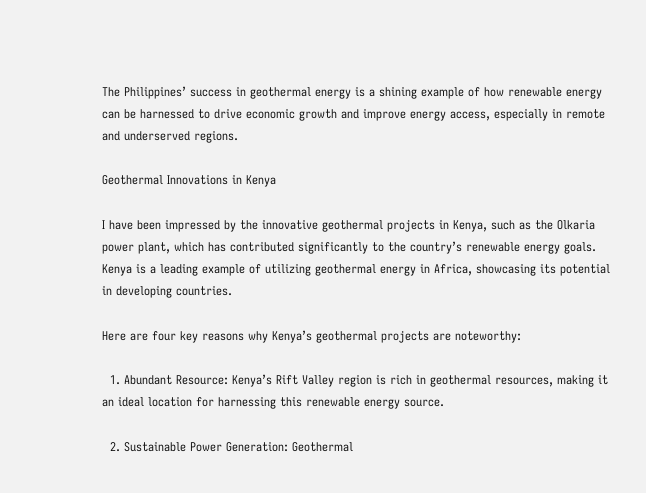The Philippines’ success in geothermal energy is a shining example of how renewable energy can be harnessed to drive economic growth and improve energy access, especially in remote and underserved regions.

Geothermal Innovations in Kenya

I have been impressed by the innovative geothermal projects in Kenya, such as the Olkaria power plant, which has contributed significantly to the country’s renewable energy goals. Kenya is a leading example of utilizing geothermal energy in Africa, showcasing its potential in developing countries.

Here are four key reasons why Kenya’s geothermal projects are noteworthy:

  1. Abundant Resource: Kenya’s Rift Valley region is rich in geothermal resources, making it an ideal location for harnessing this renewable energy source.

  2. Sustainable Power Generation: Geothermal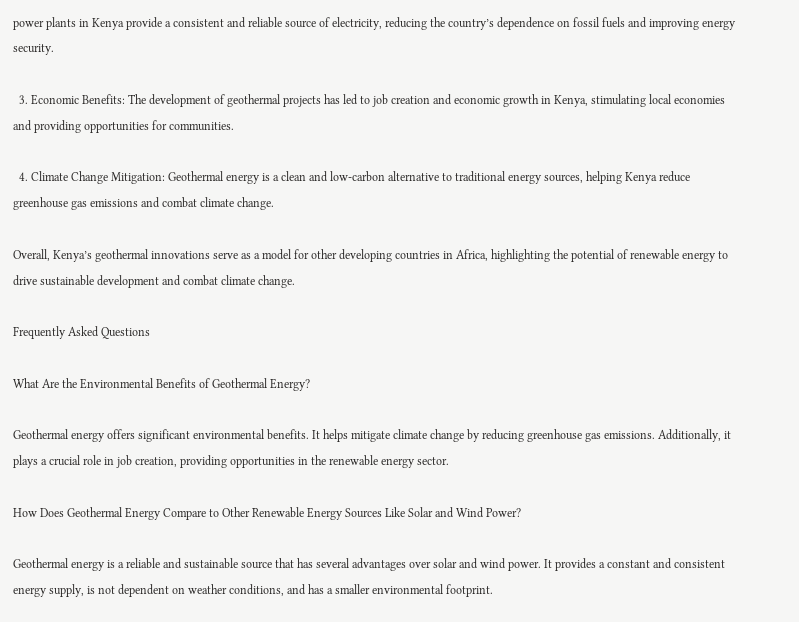power plants in Kenya provide a consistent and reliable source of electricity, reducing the country’s dependence on fossil fuels and improving energy security.

  3. Economic Benefits: The development of geothermal projects has led to job creation and economic growth in Kenya, stimulating local economies and providing opportunities for communities.

  4. Climate Change Mitigation: Geothermal energy is a clean and low-carbon alternative to traditional energy sources, helping Kenya reduce greenhouse gas emissions and combat climate change.

Overall, Kenya’s geothermal innovations serve as a model for other developing countries in Africa, highlighting the potential of renewable energy to drive sustainable development and combat climate change.

Frequently Asked Questions

What Are the Environmental Benefits of Geothermal Energy?

Geothermal energy offers significant environmental benefits. It helps mitigate climate change by reducing greenhouse gas emissions. Additionally, it plays a crucial role in job creation, providing opportunities in the renewable energy sector.

How Does Geothermal Energy Compare to Other Renewable Energy Sources Like Solar and Wind Power?

Geothermal energy is a reliable and sustainable source that has several advantages over solar and wind power. It provides a constant and consistent energy supply, is not dependent on weather conditions, and has a smaller environmental footprint.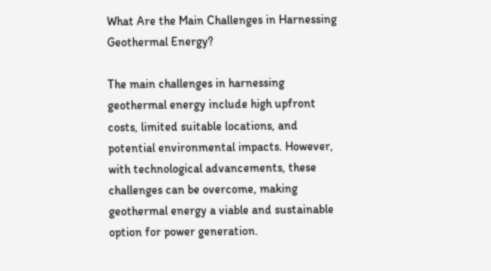What Are the Main Challenges in Harnessing Geothermal Energy?

The main challenges in harnessing geothermal energy include high upfront costs, limited suitable locations, and potential environmental impacts. However, with technological advancements, these challenges can be overcome, making geothermal energy a viable and sustainable option for power generation.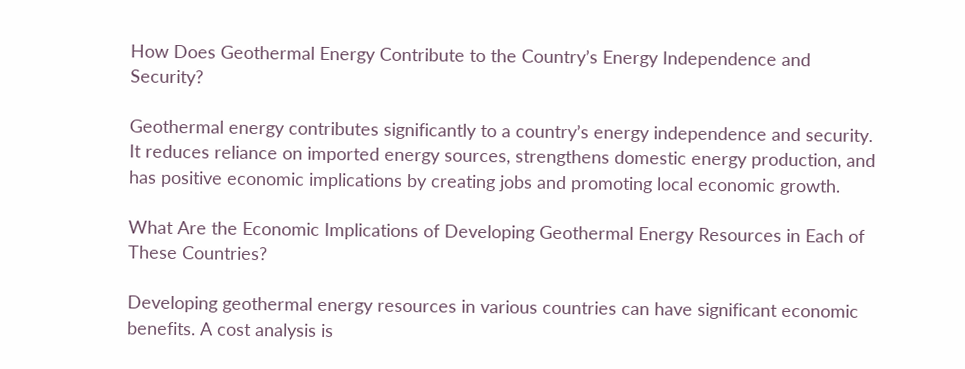How Does Geothermal Energy Contribute to the Country’s Energy Independence and Security?

Geothermal energy contributes significantly to a country’s energy independence and security. It reduces reliance on imported energy sources, strengthens domestic energy production, and has positive economic implications by creating jobs and promoting local economic growth.

What Are the Economic Implications of Developing Geothermal Energy Resources in Each of These Countries?

Developing geothermal energy resources in various countries can have significant economic benefits. A cost analysis is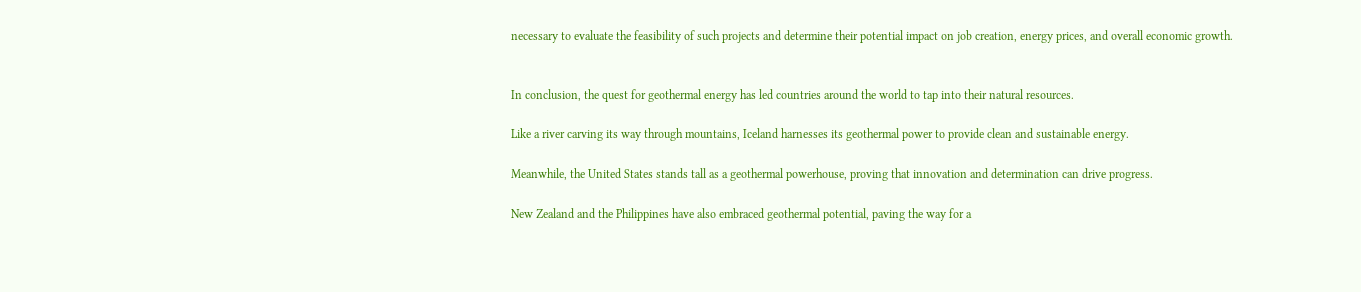necessary to evaluate the feasibility of such projects and determine their potential impact on job creation, energy prices, and overall economic growth.


In conclusion, the quest for geothermal energy has led countries around the world to tap into their natural resources.

Like a river carving its way through mountains, Iceland harnesses its geothermal power to provide clean and sustainable energy.

Meanwhile, the United States stands tall as a geothermal powerhouse, proving that innovation and determination can drive progress.

New Zealand and the Philippines have also embraced geothermal potential, paving the way for a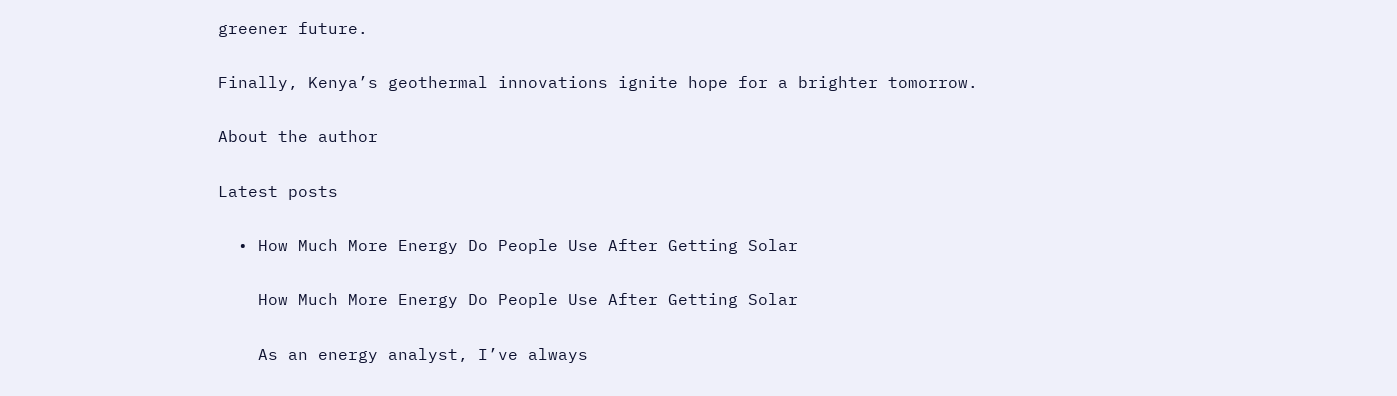greener future.

Finally, Kenya’s geothermal innovations ignite hope for a brighter tomorrow.

About the author

Latest posts

  • How Much More Energy Do People Use After Getting Solar

    How Much More Energy Do People Use After Getting Solar

    As an energy analyst, I’ve always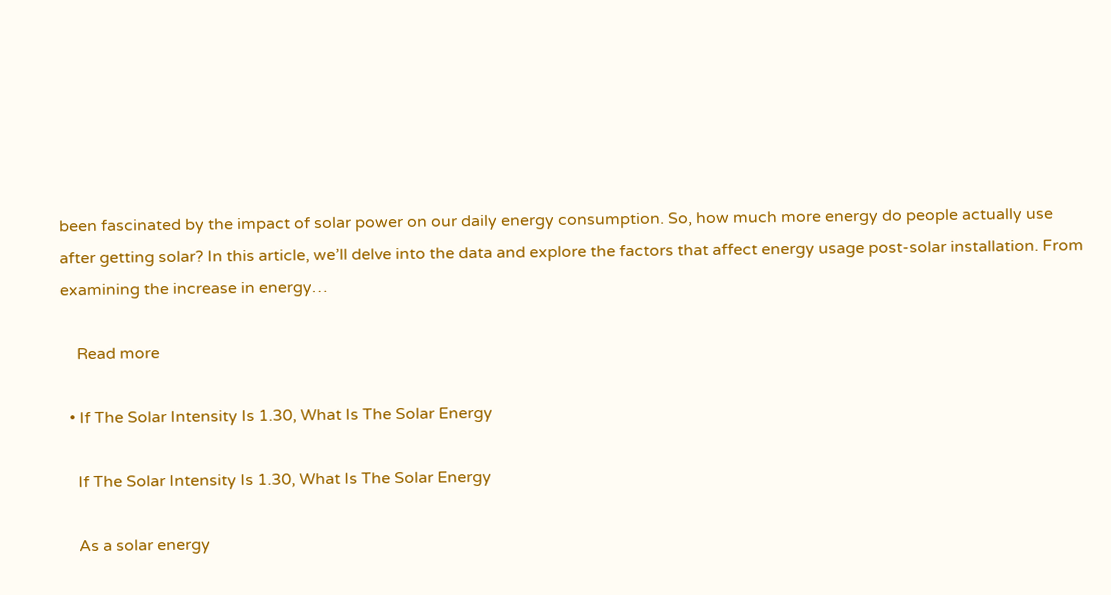been fascinated by the impact of solar power on our daily energy consumption. So, how much more energy do people actually use after getting solar? In this article, we’ll delve into the data and explore the factors that affect energy usage post-solar installation. From examining the increase in energy…

    Read more

  • If The Solar Intensity Is 1.30, What Is The Solar Energy

    If The Solar Intensity Is 1.30, What Is The Solar Energy

    As a solar energy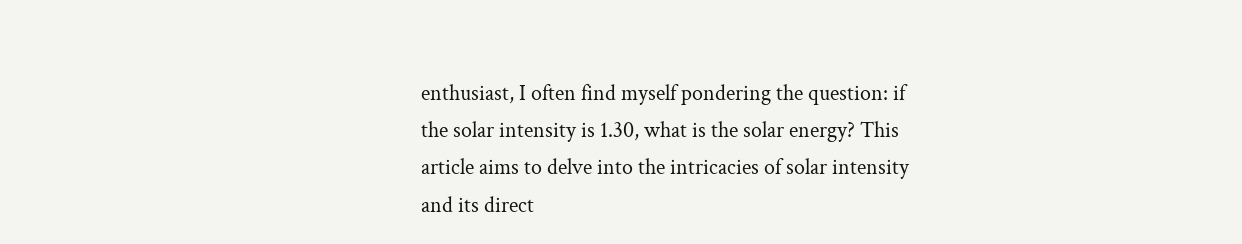enthusiast, I often find myself pondering the question: if the solar intensity is 1.30, what is the solar energy? This article aims to delve into the intricacies of solar intensity and its direct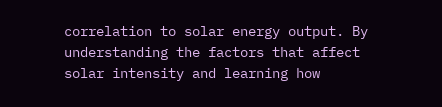correlation to solar energy output. By understanding the factors that affect solar intensity and learning how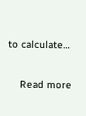to calculate…

    Read more